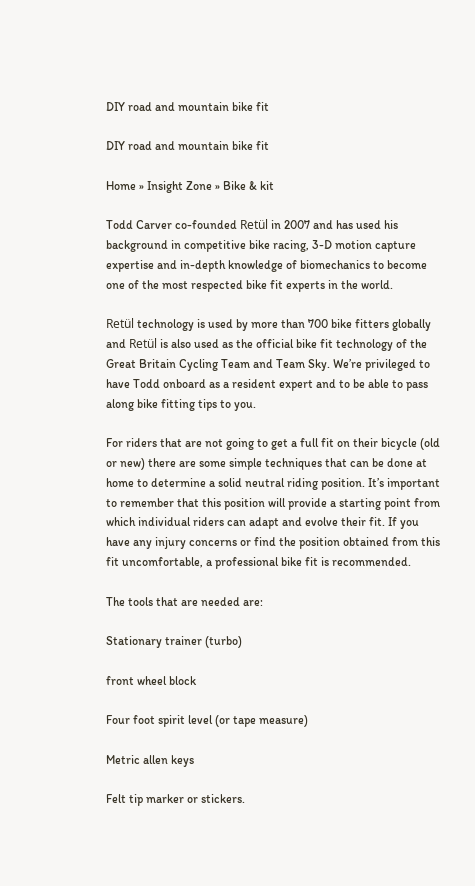DIY road and mountain bike fit

DIY road and mountain bike fit

Home » Insight Zone » Bike & kit

Todd Carver co-founded Retül in 2007 and has used his background in competitive bike racing, 3-D motion capture expertise and in-depth knowledge of biomechanics to become one of the most respected bike fit experts in the world.

Retül technology is used by more than 700 bike fitters globally and Retül is also used as the official bike fit technology of the Great Britain Cycling Team and Team Sky. We’re privileged to have Todd onboard as a resident expert and to be able to pass along bike fitting tips to you.

For riders that are not going to get a full fit on their bicycle (old or new) there are some simple techniques that can be done at home to determine a solid neutral riding position. It’s important to remember that this position will provide a starting point from which individual riders can adapt and evolve their fit. If you have any injury concerns or find the position obtained from this fit uncomfortable, a professional bike fit is recommended.

The tools that are needed are:

Stationary trainer (turbo)

front wheel block

Four foot spirit level (or tape measure)

Metric allen keys

Felt tip marker or stickers.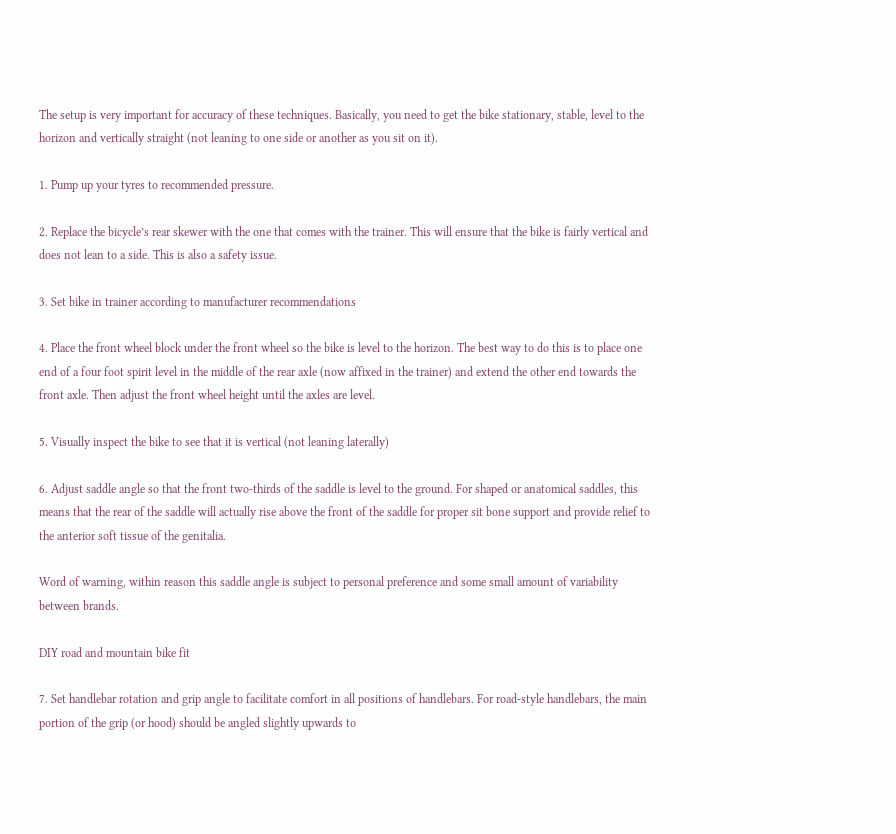The setup is very important for accuracy of these techniques. Basically, you need to get the bike stationary, stable, level to the horizon and vertically straight (not leaning to one side or another as you sit on it).

1. Pump up your tyres to recommended pressure.

2. Replace the bicycle’s rear skewer with the one that comes with the trainer. This will ensure that the bike is fairly vertical and does not lean to a side. This is also a safety issue.

3. Set bike in trainer according to manufacturer recommendations

4. Place the front wheel block under the front wheel so the bike is level to the horizon. The best way to do this is to place one end of a four foot spirit level in the middle of the rear axle (now affixed in the trainer) and extend the other end towards the front axle. Then adjust the front wheel height until the axles are level.

5. Visually inspect the bike to see that it is vertical (not leaning laterally)

6. Adjust saddle angle so that the front two-thirds of the saddle is level to the ground. For shaped or anatomical saddles, this means that the rear of the saddle will actually rise above the front of the saddle for proper sit bone support and provide relief to the anterior soft tissue of the genitalia.

Word of warning, within reason this saddle angle is subject to personal preference and some small amount of variability between brands.

DIY road and mountain bike fit

7. Set handlebar rotation and grip angle to facilitate comfort in all positions of handlebars. For road-style handlebars, the main portion of the grip (or hood) should be angled slightly upwards to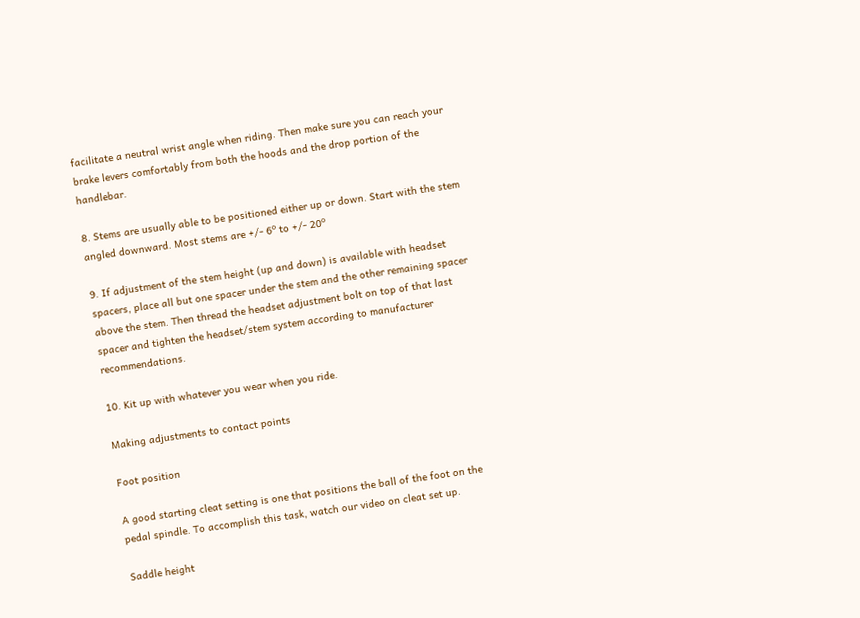facilitate a neutral wrist angle when riding. Then make sure you can reach your brake levers comfortably from both the hoods and the drop portion of the handlebar.

8. Stems are usually able to be positioned either up or down. Start with the stem angled downward. Most stems are +/- 6⁰ to +/- 20⁰

9. If adjustment of the stem height (up and down) is available with headset spacers, place all but one spacer under the stem and the other remaining spacer above the stem. Then thread the headset adjustment bolt on top of that last spacer and tighten the headset/stem system according to manufacturer recommendations.

10. Kit up with whatever you wear when you ride.

Making adjustments to contact points

Foot position

A good starting cleat setting is one that positions the ball of the foot on the pedal spindle. To accomplish this task, watch our video on cleat set up.

Saddle height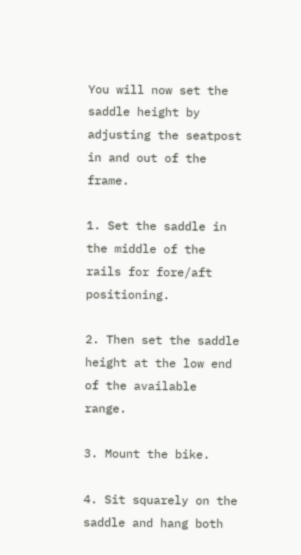You will now set the saddle height by adjusting the seatpost in and out of the frame.

1. Set the saddle in the middle of the rails for fore/aft positioning.

2. Then set the saddle height at the low end of the available range.

3. Mount the bike.

4. Sit squarely on the saddle and hang both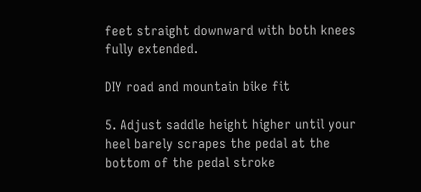feet straight downward with both knees fully extended.

DIY road and mountain bike fit

5. Adjust saddle height higher until your heel barely scrapes the pedal at the bottom of the pedal stroke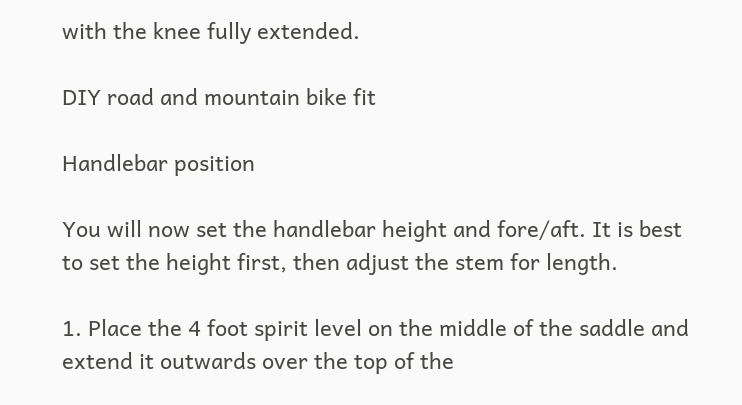with the knee fully extended.

DIY road and mountain bike fit

Handlebar position

You will now set the handlebar height and fore/aft. It is best to set the height first, then adjust the stem for length.

1. Place the 4 foot spirit level on the middle of the saddle and extend it outwards over the top of the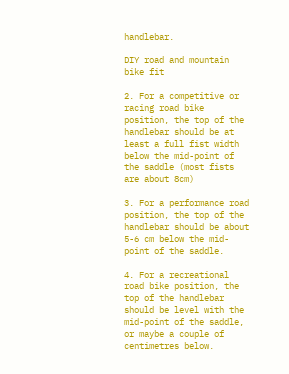handlebar.

DIY road and mountain bike fit

2. For a competitive or racing road bike position, the top of the handlebar should be at least a full fist width below the mid-point of the saddle (most fists are about 8cm)

3. For a performance road position, the top of the handlebar should be about 5-6 cm below the mid-point of the saddle.

4. For a recreational road bike position, the top of the handlebar should be level with the mid-point of the saddle, or maybe a couple of centimetres below.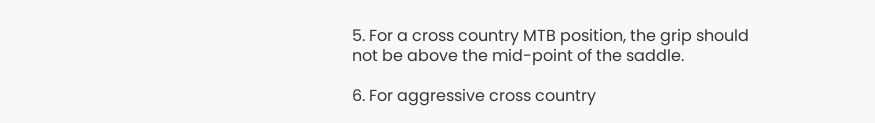5. For a cross country MTB position, the grip should not be above the mid-point of the saddle.

6. For aggressive cross country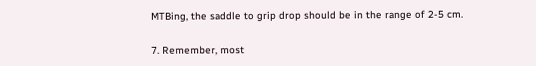MTBing, the saddle to grip drop should be in the range of 2-5 cm.

7. Remember, most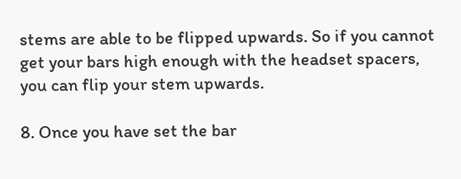stems are able to be flipped upwards. So if you cannot get your bars high enough with the headset spacers, you can flip your stem upwards.

8. Once you have set the bar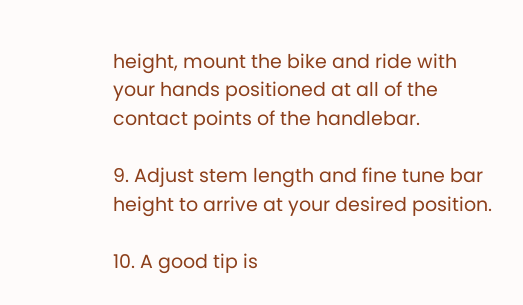height, mount the bike and ride with your hands positioned at all of the contact points of the handlebar.

9. Adjust stem length and fine tune bar height to arrive at your desired position.

10. A good tip is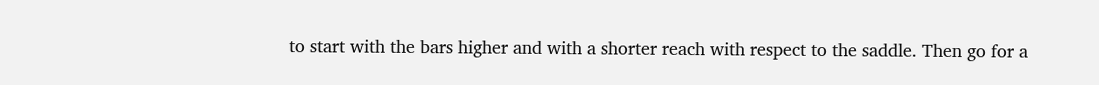to start with the bars higher and with a shorter reach with respect to the saddle. Then go for a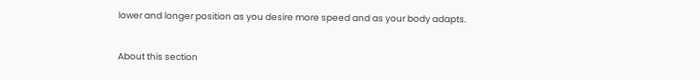lower and longer position as you desire more speed and as your body adapts.


About this section